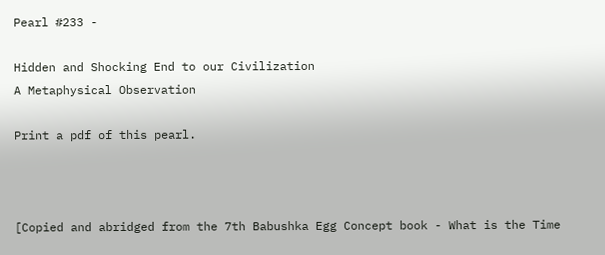Pearl #233 -

Hidden and Shocking End to our Civilization
A Metaphysical Observation

Print a pdf of this pearl.



[Copied and abridged from the 7th Babushka Egg Concept book - What is the Time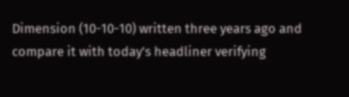Dimension (10-10-10) written three years ago and compare it with today's headliner verifying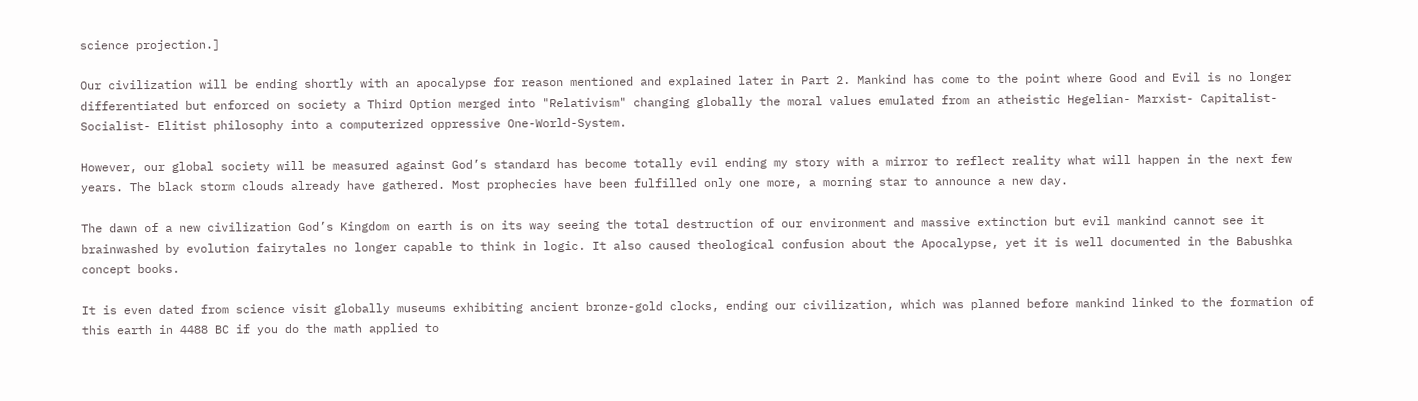science projection.]

Our civilization will be ending shortly with an apocalypse for reason mentioned and explained later in Part 2. Mankind has come to the point where Good and Evil is no longer differentiated but enforced on society a Third Option merged into "Relativism" changing globally the moral values emulated from an atheistic Hegelian- Marxist- Capitalist- Socialist- Elitist philosophy into a computerized oppressive One-World-System.

However, our global society will be measured against God’s standard has become totally evil ending my story with a mirror to reflect reality what will happen in the next few years. The black storm clouds already have gathered. Most prophecies have been fulfilled only one more, a morning star to announce a new day.

The dawn of a new civilization God’s Kingdom on earth is on its way seeing the total destruction of our environment and massive extinction but evil mankind cannot see it brainwashed by evolution fairytales no longer capable to think in logic. It also caused theological confusion about the Apocalypse, yet it is well documented in the Babushka concept books.

It is even dated from science visit globally museums exhibiting ancient bronze-gold clocks, ending our civilization, which was planned before mankind linked to the formation of this earth in 4488 BC if you do the math applied to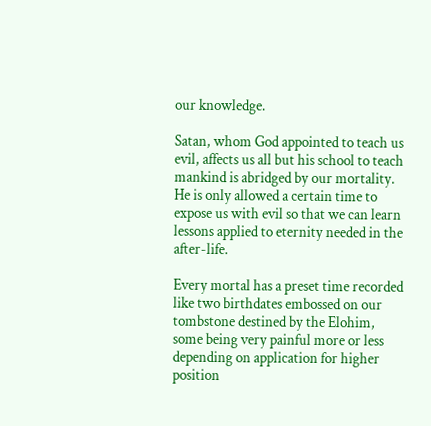our knowledge.

Satan, whom God appointed to teach us evil, affects us all but his school to teach mankind is abridged by our mortality. He is only allowed a certain time to expose us with evil so that we can learn lessons applied to eternity needed in the after-life.

Every mortal has a preset time recorded like two birthdates embossed on our tombstone destined by the Elohim, some being very painful more or less depending on application for higher position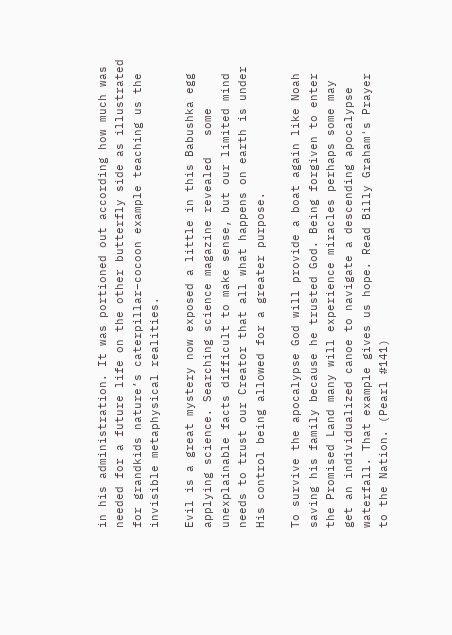in his administration. It was portioned out according how much was needed for a future life on the other butterfly side as illustrated for grandkids nature’s caterpillar–cocoon example teaching us the invisible metaphysical realities.

Evil is a great mystery now exposed a little in this Babushka egg applying science. Searching science magazine revealed   some unexplainable facts difficult to make sense, but our limited mind needs to trust our Creator that all what happens on earth is under His control being allowed for a greater purpose.

To survive the apocalypse God will provide a boat again like Noah saving his family because he trusted God. Being forgiven to enter the Promised Land many will experience miracles perhaps some may get an individualized canoe to navigate a descending apocalypse waterfall. That example gives us hope. Read Billy Graham's Prayer to the Nation. (Pearl #141)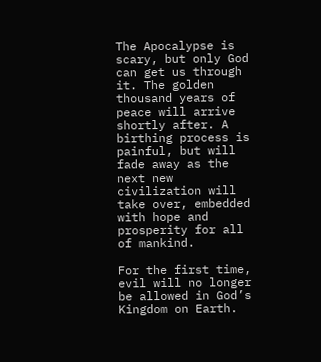The Apocalypse is scary, but only God can get us through it. The golden thousand years of peace will arrive shortly after. A birthing process is painful, but will fade away as the next new civilization will take over, embedded with hope and prosperity for all of mankind.

For the first time, evil will no longer be allowed in God’s Kingdom on Earth.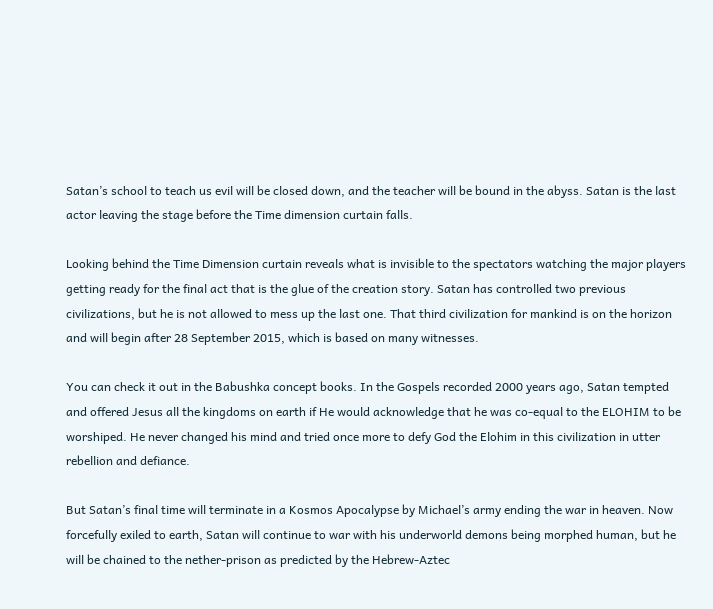Satan’s school to teach us evil will be closed down, and the teacher will be bound in the abyss. Satan is the last actor leaving the stage before the Time dimension curtain falls.

Looking behind the Time Dimension curtain reveals what is invisible to the spectators watching the major players getting ready for the final act that is the glue of the creation story. Satan has controlled two previous civilizations, but he is not allowed to mess up the last one. That third civilization for mankind is on the horizon and will begin after 28 September 2015, which is based on many witnesses.

You can check it out in the Babushka concept books. In the Gospels recorded 2000 years ago, Satan tempted and offered Jesus all the kingdoms on earth if He would acknowledge that he was co-equal to the ELOHIM to be worshiped. He never changed his mind and tried once more to defy God the Elohim in this civilization in utter rebellion and defiance.

But Satan’s final time will terminate in a Kosmos Apocalypse by Michael’s army ending the war in heaven. Now forcefully exiled to earth, Satan will continue to war with his underworld demons being morphed human, but he will be chained to the nether-prison as predicted by the Hebrew-Aztec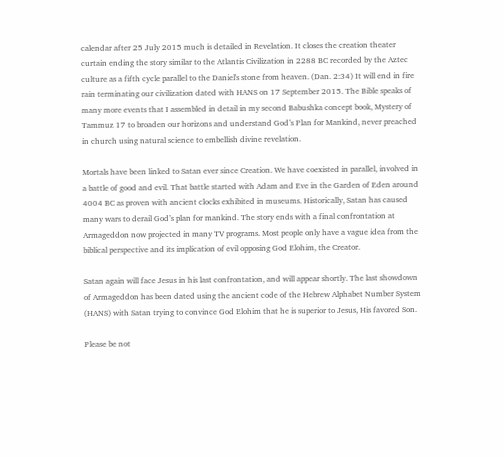calendar after 25 July 2015 much is detailed in Revelation. It closes the creation theater curtain ending the story similar to the Atlantis Civilization in 2288 BC recorded by the Aztec culture as a fifth cycle parallel to the Daniel's stone from heaven. (Dan. 2:34) It will end in fire rain terminating our civilization dated with HANS on 17 September 2015. The Bible speaks of many more events that I assembled in detail in my second Babushka concept book, Mystery of Tammuz 17 to broaden our horizons and understand God’s Plan for Mankind, never preached in church using natural science to embellish divine revelation.

Mortals have been linked to Satan ever since Creation. We have coexisted in parallel, involved in a battle of good and evil. That battle started with Adam and Eve in the Garden of Eden around 4004 BC as proven with ancient clocks exhibited in museums. Historically, Satan has caused many wars to derail God’s plan for mankind. The story ends with a final confrontation at Armageddon now projected in many TV programs. Most people only have a vague idea from the biblical perspective and its implication of evil opposing God Elohim, the Creator.

Satan again will face Jesus in his last confrontation, and will appear shortly. The last showdown of Armageddon has been dated using the ancient code of the Hebrew Alphabet Number System (HANS) with Satan trying to convince God Elohim that he is superior to Jesus, His favored Son.

Please be not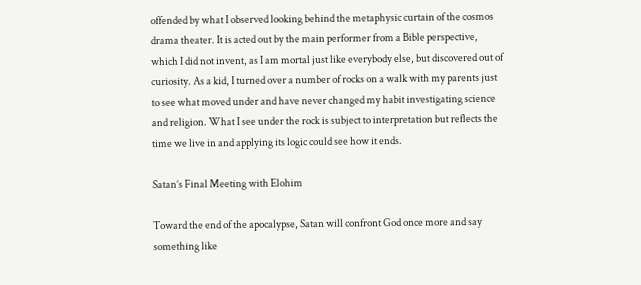offended by what I observed looking behind the metaphysic curtain of the cosmos drama theater. It is acted out by the main performer from a Bible perspective, which I did not invent, as I am mortal just like everybody else, but discovered out of curiosity. As a kid, I turned over a number of rocks on a walk with my parents just to see what moved under and have never changed my habit investigating science and religion. What I see under the rock is subject to interpretation but reflects the time we live in and applying its logic could see how it ends.

Satan’s Final Meeting with Elohim

Toward the end of the apocalypse, Satan will confront God once more and say something like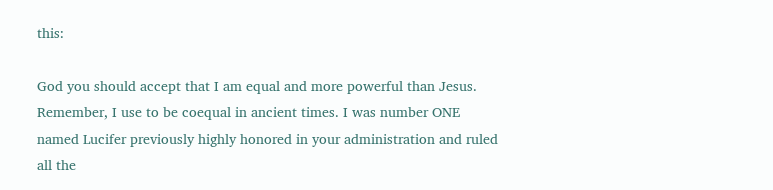this:

God you should accept that I am equal and more powerful than Jesus. Remember, I use to be coequal in ancient times. I was number ONE named Lucifer previously highly honored in your administration and ruled all the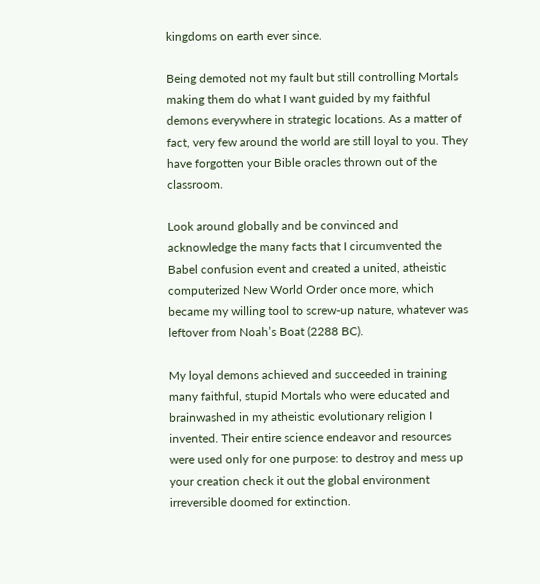kingdoms on earth ever since.

Being demoted not my fault but still controlling Mortals making them do what I want guided by my faithful demons everywhere in strategic locations. As a matter of fact, very few around the world are still loyal to you. They have forgotten your Bible oracles thrown out of the classroom.

Look around globally and be convinced and acknowledge the many facts that I circumvented the Babel confusion event and created a united, atheistic computerized New World Order once more, which became my willing tool to screw-up nature, whatever was leftover from Noah’s Boat (2288 BC).

My loyal demons achieved and succeeded in training many faithful, stupid Mortals who were educated and brainwashed in my atheistic evolutionary religion I invented. Their entire science endeavor and resources were used only for one purpose: to destroy and mess up your creation check it out the global environment irreversible doomed for extinction.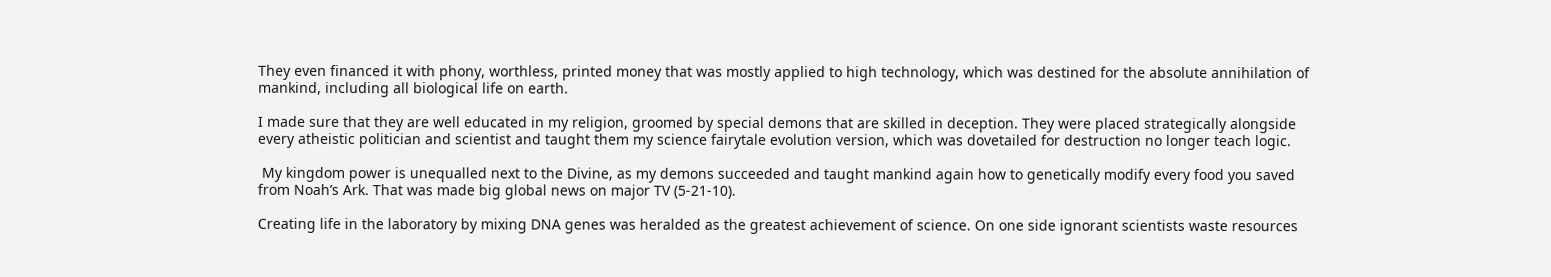They even financed it with phony, worthless, printed money that was mostly applied to high technology, which was destined for the absolute annihilation of mankind, including all biological life on earth.

I made sure that they are well educated in my religion, groomed by special demons that are skilled in deception. They were placed strategically alongside every atheistic politician and scientist and taught them my science fairytale evolution version, which was dovetailed for destruction no longer teach logic.

 My kingdom power is unequalled next to the Divine, as my demons succeeded and taught mankind again how to genetically modify every food you saved from Noah’s Ark. That was made big global news on major TV (5-21-10).

Creating life in the laboratory by mixing DNA genes was heralded as the greatest achievement of science. On one side ignorant scientists waste resources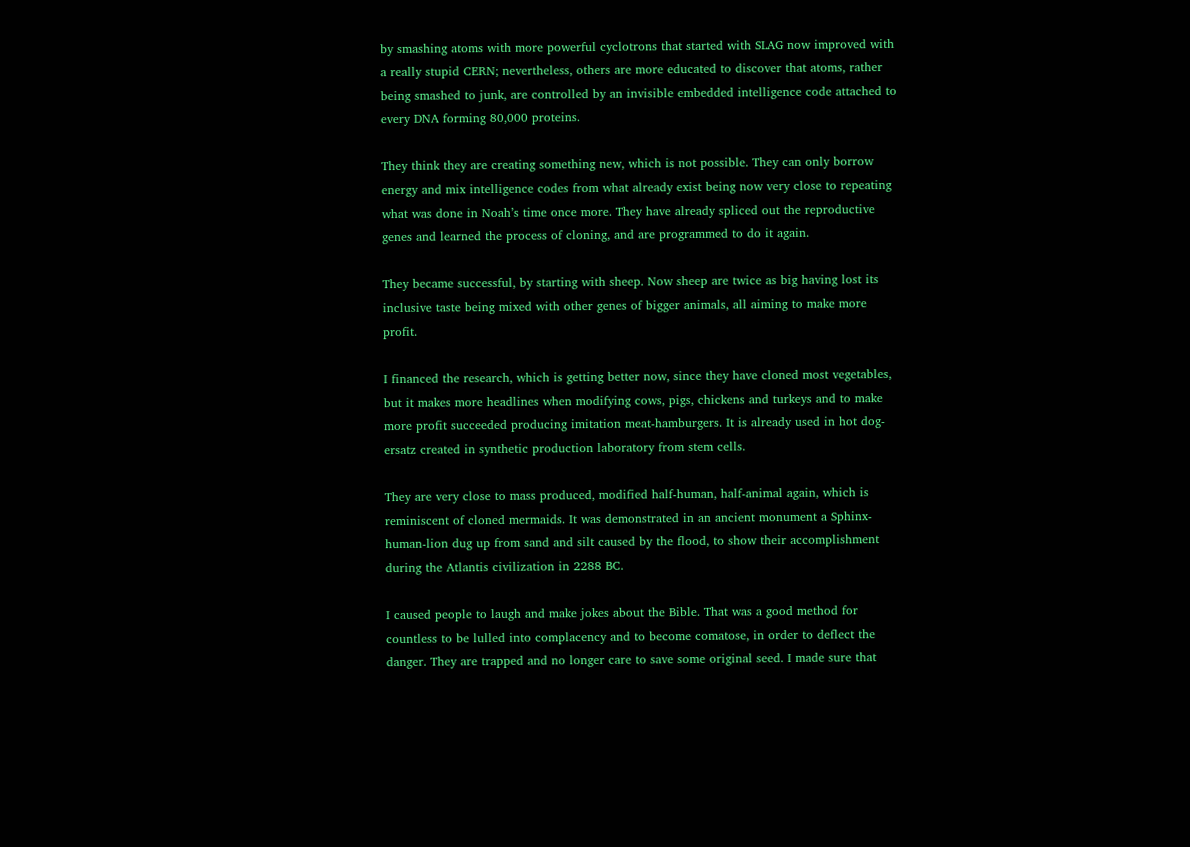by smashing atoms with more powerful cyclotrons that started with SLAG now improved with a really stupid CERN; nevertheless, others are more educated to discover that atoms, rather being smashed to junk, are controlled by an invisible embedded intelligence code attached to every DNA forming 80,000 proteins.

They think they are creating something new, which is not possible. They can only borrow energy and mix intelligence codes from what already exist being now very close to repeating what was done in Noah’s time once more. They have already spliced out the reproductive genes and learned the process of cloning, and are programmed to do it again.

They became successful, by starting with sheep. Now sheep are twice as big having lost its inclusive taste being mixed with other genes of bigger animals, all aiming to make more profit.

I financed the research, which is getting better now, since they have cloned most vegetables, but it makes more headlines when modifying cows, pigs, chickens and turkeys and to make more profit succeeded producing imitation meat-hamburgers. It is already used in hot dog-ersatz created in synthetic production laboratory from stem cells.

They are very close to mass produced, modified half-human, half-animal again, which is reminiscent of cloned mermaids. It was demonstrated in an ancient monument a Sphinx-human-lion dug up from sand and silt caused by the flood, to show their accomplishment during the Atlantis civilization in 2288 BC.

I caused people to laugh and make jokes about the Bible. That was a good method for countless to be lulled into complacency and to become comatose, in order to deflect the danger. They are trapped and no longer care to save some original seed. I made sure that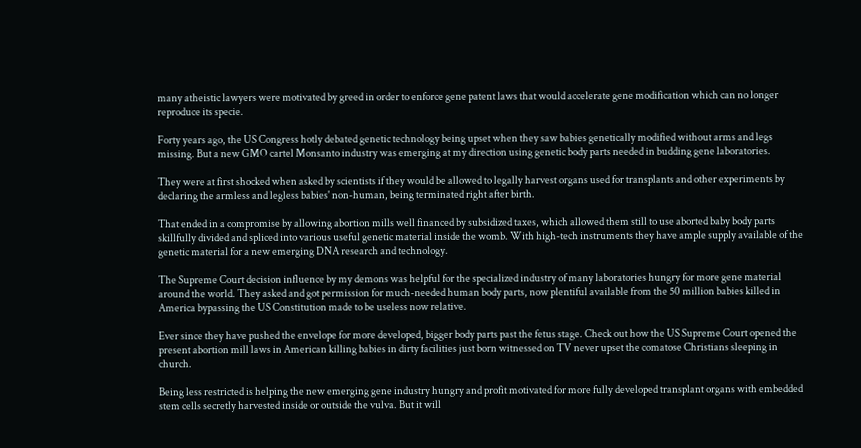many atheistic lawyers were motivated by greed in order to enforce gene patent laws that would accelerate gene modification which can no longer reproduce its specie.

Forty years ago, the US Congress hotly debated genetic technology being upset when they saw babies genetically modified without arms and legs missing. But a new GMO cartel Monsanto industry was emerging at my direction using genetic body parts needed in budding gene laboratories.

They were at first shocked when asked by scientists if they would be allowed to legally harvest organs used for transplants and other experiments by declaring the armless and legless babies' non-human, being terminated right after birth.

That ended in a compromise by allowing abortion mills well financed by subsidized taxes, which allowed them still to use aborted baby body parts skillfully divided and spliced into various useful genetic material inside the womb. With high-tech instruments they have ample supply available of the genetic material for a new emerging DNA research and technology.

The Supreme Court decision influence by my demons was helpful for the specialized industry of many laboratories hungry for more gene material around the world. They asked and got permission for much-needed human body parts, now plentiful available from the 50 million babies killed in America bypassing the US Constitution made to be useless now relative.

Ever since they have pushed the envelope for more developed, bigger body parts past the fetus stage. Check out how the US Supreme Court opened the present abortion mill laws in American killing babies in dirty facilities just born witnessed on TV never upset the comatose Christians sleeping in church.

Being less restricted is helping the new emerging gene industry hungry and profit motivated for more fully developed transplant organs with embedded stem cells secretly harvested inside or outside the vulva. But it will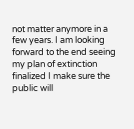not matter anymore in a few years. I am looking forward to the end seeing my plan of extinction finalized I make sure the public will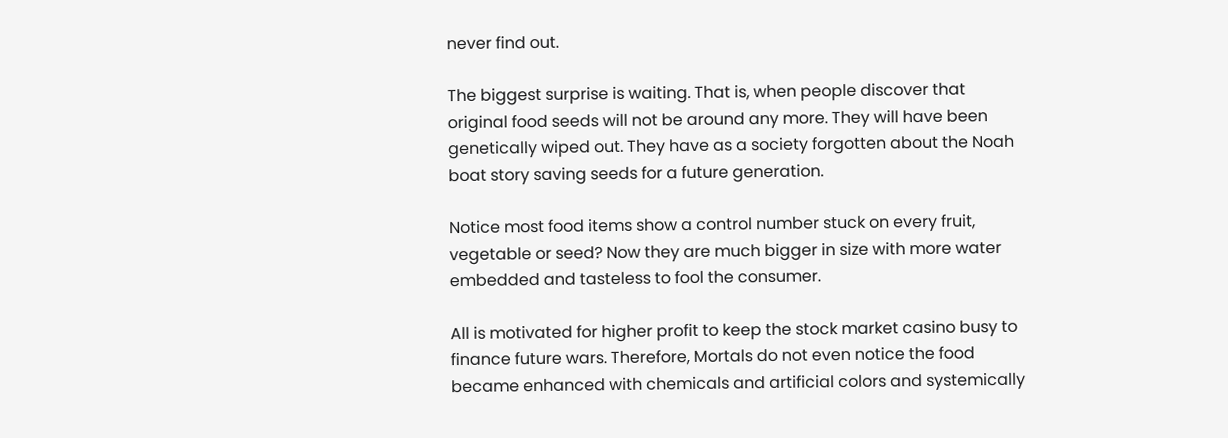never find out.

The biggest surprise is waiting. That is, when people discover that original food seeds will not be around any more. They will have been genetically wiped out. They have as a society forgotten about the Noah boat story saving seeds for a future generation.

Notice most food items show a control number stuck on every fruit, vegetable or seed? Now they are much bigger in size with more water embedded and tasteless to fool the consumer.

All is motivated for higher profit to keep the stock market casino busy to finance future wars. Therefore, Mortals do not even notice the food became enhanced with chemicals and artificial colors and systemically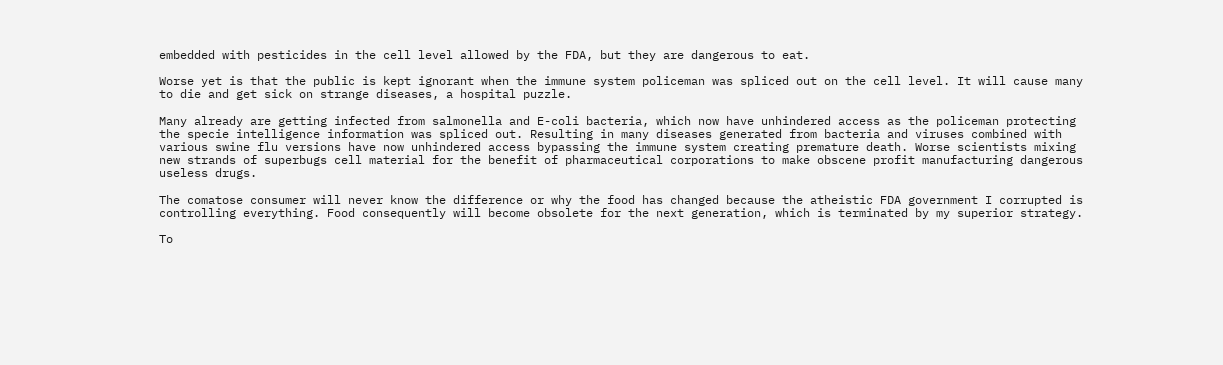embedded with pesticides in the cell level allowed by the FDA, but they are dangerous to eat.

Worse yet is that the public is kept ignorant when the immune system policeman was spliced out on the cell level. It will cause many to die and get sick on strange diseases, a hospital puzzle.

Many already are getting infected from salmonella and E-coli bacteria, which now have unhindered access as the policeman protecting the specie intelligence information was spliced out. Resulting in many diseases generated from bacteria and viruses combined with various swine flu versions have now unhindered access bypassing the immune system creating premature death. Worse scientists mixing new strands of superbugs cell material for the benefit of pharmaceutical corporations to make obscene profit manufacturing dangerous useless drugs.

The comatose consumer will never know the difference or why the food has changed because the atheistic FDA government I corrupted is controlling everything. Food consequently will become obsolete for the next generation, which is terminated by my superior strategy.

To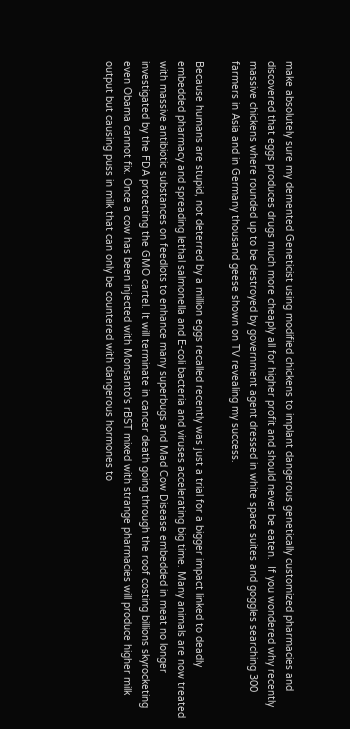make absolutely sure my demented Geneticist using modified chickens to implant dangerous genetically customized pharmacies and discovered that eggs produces drugs much more cheaply all for higher profit and should never be eaten.  If you wondered why recently massive chickens where rounded up to be destroyed by government agent dressed in white space suites and goggles searching 300 farmers in Asia and in Germany thousand geese shown on TV revealing my success.

Because humans are stupid, not deterred by a million eggs recalled recently was just a trial for a bigger impact linked to deadly embedded pharmacy and spreading lethal salmonella and E-coli bacteria and viruses accelerating big time. Many animals are now treated with massive antibiotic substances on feedlots to enhance many superbugs and Mad Cow Disease embedded in meat no longer investigated by the FDA protecting the GMO cartel. It will terminate in cancer death going through the roof costing billions skyrocketing even Obama cannot fix. Once a cow has been injected with Monsanto's rBST mixed with strange pharmacies will produce higher milk output but causing puss in milk that can only be countered with dangerous hormones to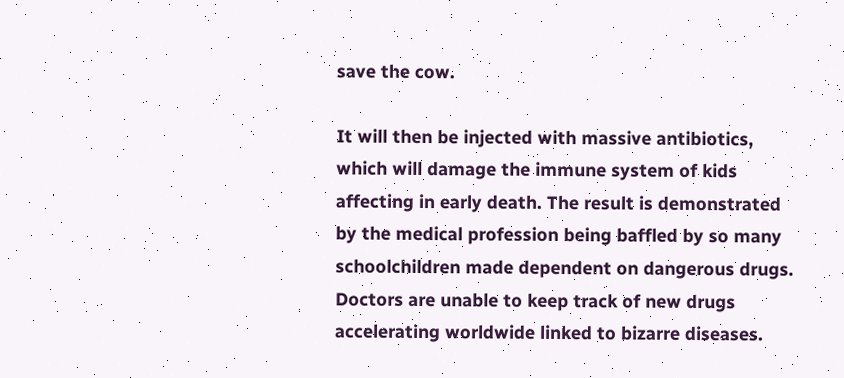save the cow.

It will then be injected with massive antibiotics, which will damage the immune system of kids affecting in early death. The result is demonstrated by the medical profession being baffled by so many schoolchildren made dependent on dangerous drugs. Doctors are unable to keep track of new drugs accelerating worldwide linked to bizarre diseases.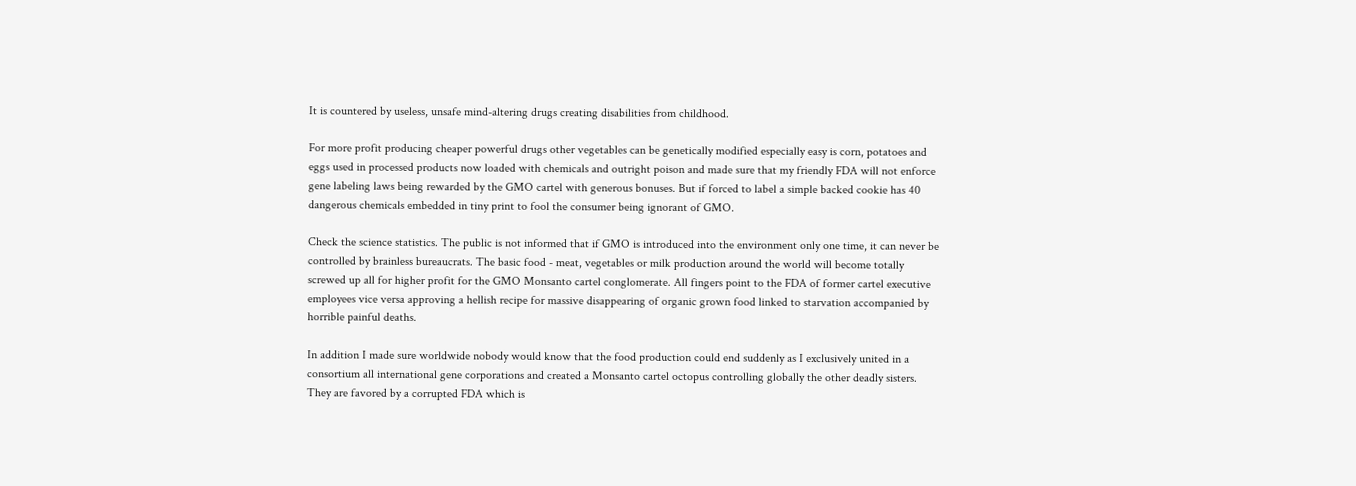It is countered by useless, unsafe mind-altering drugs creating disabilities from childhood.

For more profit producing cheaper powerful drugs other vegetables can be genetically modified especially easy is corn, potatoes and eggs used in processed products now loaded with chemicals and outright poison and made sure that my friendly FDA will not enforce gene labeling laws being rewarded by the GMO cartel with generous bonuses. But if forced to label a simple backed cookie has 40 dangerous chemicals embedded in tiny print to fool the consumer being ignorant of GMO.

Check the science statistics. The public is not informed that if GMO is introduced into the environment only one time, it can never be controlled by brainless bureaucrats. The basic food - meat, vegetables or milk production around the world will become totally screwed up all for higher profit for the GMO Monsanto cartel conglomerate. All fingers point to the FDA of former cartel executive employees vice versa approving a hellish recipe for massive disappearing of organic grown food linked to starvation accompanied by horrible painful deaths.

In addition I made sure worldwide nobody would know that the food production could end suddenly as I exclusively united in a consortium all international gene corporations and created a Monsanto cartel octopus controlling globally the other deadly sisters. They are favored by a corrupted FDA which is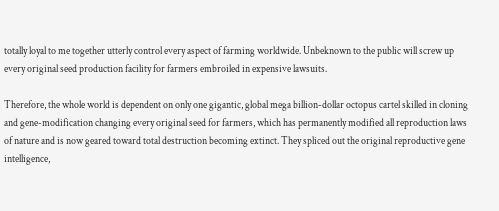totally loyal to me together utterly control every aspect of farming worldwide. Unbeknown to the public will screw up every original seed production facility for farmers embroiled in expensive lawsuits.

Therefore, the whole world is dependent on only one gigantic, global mega billion-dollar octopus cartel skilled in cloning and gene-modification changing every original seed for farmers, which has permanently modified all reproduction laws of nature and is now geared toward total destruction becoming extinct. They spliced out the original reproductive gene intelligence,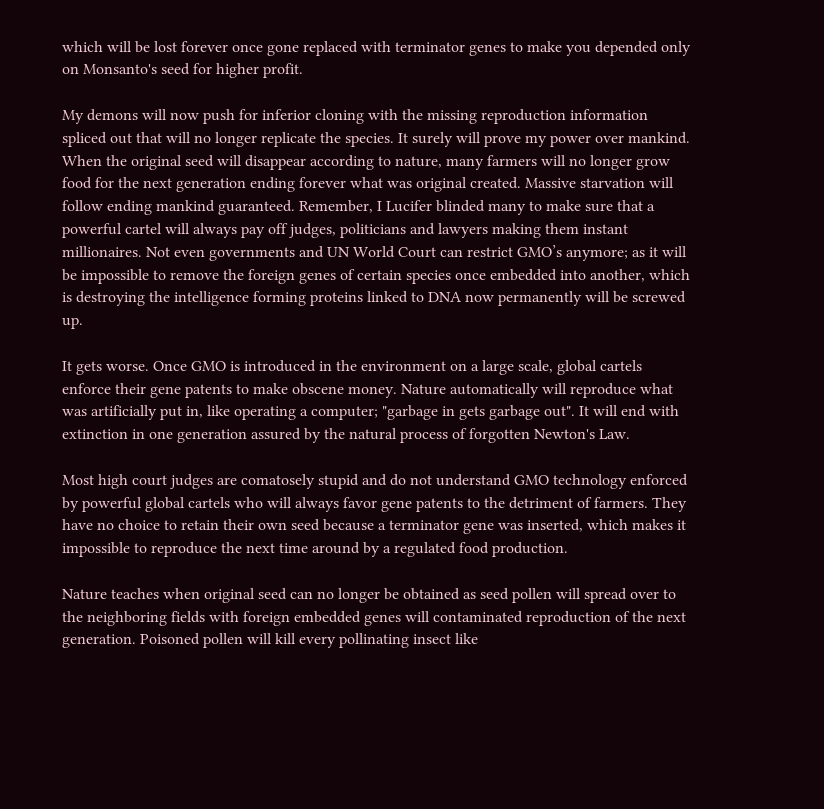which will be lost forever once gone replaced with terminator genes to make you depended only on Monsanto's seed for higher profit.

My demons will now push for inferior cloning with the missing reproduction information spliced out that will no longer replicate the species. It surely will prove my power over mankind. When the original seed will disappear according to nature, many farmers will no longer grow food for the next generation ending forever what was original created. Massive starvation will follow ending mankind guaranteed. Remember, I Lucifer blinded many to make sure that a powerful cartel will always pay off judges, politicians and lawyers making them instant millionaires. Not even governments and UN World Court can restrict GMO’s anymore; as it will be impossible to remove the foreign genes of certain species once embedded into another, which is destroying the intelligence forming proteins linked to DNA now permanently will be screwed up.

It gets worse. Once GMO is introduced in the environment on a large scale, global cartels enforce their gene patents to make obscene money. Nature automatically will reproduce what was artificially put in, like operating a computer; "garbage in gets garbage out". It will end with extinction in one generation assured by the natural process of forgotten Newton's Law.

Most high court judges are comatosely stupid and do not understand GMO technology enforced by powerful global cartels who will always favor gene patents to the detriment of farmers. They have no choice to retain their own seed because a terminator gene was inserted, which makes it impossible to reproduce the next time around by a regulated food production.

Nature teaches when original seed can no longer be obtained as seed pollen will spread over to the neighboring fields with foreign embedded genes will contaminated reproduction of the next generation. Poisoned pollen will kill every pollinating insect like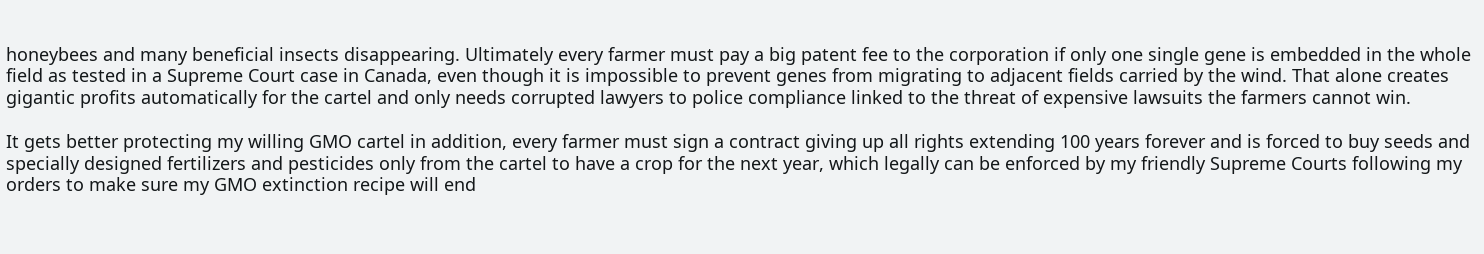honeybees and many beneficial insects disappearing. Ultimately every farmer must pay a big patent fee to the corporation if only one single gene is embedded in the whole field as tested in a Supreme Court case in Canada, even though it is impossible to prevent genes from migrating to adjacent fields carried by the wind. That alone creates gigantic profits automatically for the cartel and only needs corrupted lawyers to police compliance linked to the threat of expensive lawsuits the farmers cannot win.

It gets better protecting my willing GMO cartel in addition, every farmer must sign a contract giving up all rights extending 100 years forever and is forced to buy seeds and specially designed fertilizers and pesticides only from the cartel to have a crop for the next year, which legally can be enforced by my friendly Supreme Courts following my orders to make sure my GMO extinction recipe will end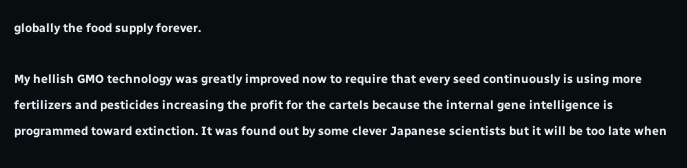globally the food supply forever.

My hellish GMO technology was greatly improved now to require that every seed continuously is using more fertilizers and pesticides increasing the profit for the cartels because the internal gene intelligence is programmed toward extinction. It was found out by some clever Japanese scientists but it will be too late when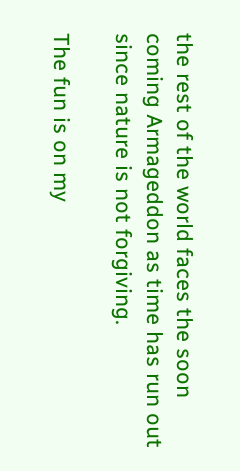the rest of the world faces the soon coming Armageddon as time has run out since nature is not forgiving.

The fun is on my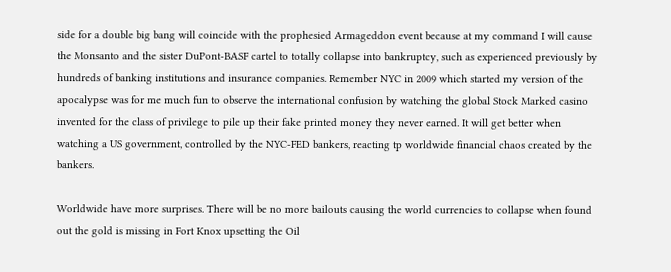side for a double big bang will coincide with the prophesied Armageddon event because at my command I will cause the Monsanto and the sister DuPont-BASF cartel to totally collapse into bankruptcy, such as experienced previously by hundreds of banking institutions and insurance companies. Remember NYC in 2009 which started my version of the apocalypse was for me much fun to observe the international confusion by watching the global Stock Marked casino invented for the class of privilege to pile up their fake printed money they never earned. It will get better when watching a US government, controlled by the NYC-FED bankers, reacting tp worldwide financial chaos created by the bankers.

Worldwide have more surprises. There will be no more bailouts causing the world currencies to collapse when found out the gold is missing in Fort Knox upsetting the Oil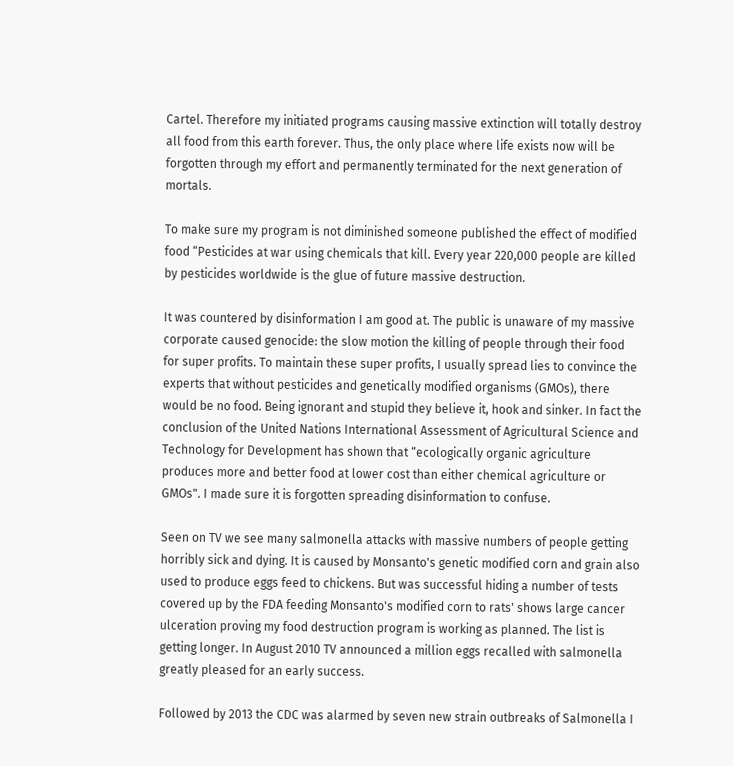Cartel. Therefore my initiated programs causing massive extinction will totally destroy all food from this earth forever. Thus, the only place where life exists now will be forgotten through my effort and permanently terminated for the next generation of mortals.

To make sure my program is not diminished someone published the effect of modified food “Pesticides at war using chemicals that kill. Every year 220,000 people are killed by pesticides worldwide is the glue of future massive destruction.

It was countered by disinformation I am good at. The public is unaware of my massive corporate caused genocide: the slow motion the killing of people through their food for super profits. To maintain these super profits, I usually spread lies to convince the experts that without pesticides and genetically modified organisms (GMOs), there would be no food. Being ignorant and stupid they believe it, hook and sinker. In fact the conclusion of the United Nations International Assessment of Agricultural Science and Technology for Development has shown that “ecologically organic agriculture produces more and better food at lower cost than either chemical agriculture or GMOs". I made sure it is forgotten spreading disinformation to confuse.

Seen on TV we see many salmonella attacks with massive numbers of people getting horribly sick and dying. It is caused by Monsanto's genetic modified corn and grain also used to produce eggs feed to chickens. But was successful hiding a number of tests covered up by the FDA feeding Monsanto's modified corn to rats' shows large cancer ulceration proving my food destruction program is working as planned. The list is getting longer. In August 2010 TV announced a million eggs recalled with salmonella greatly pleased for an early success.

Followed by 2013 the CDC was alarmed by seven new strain outbreaks of Salmonella I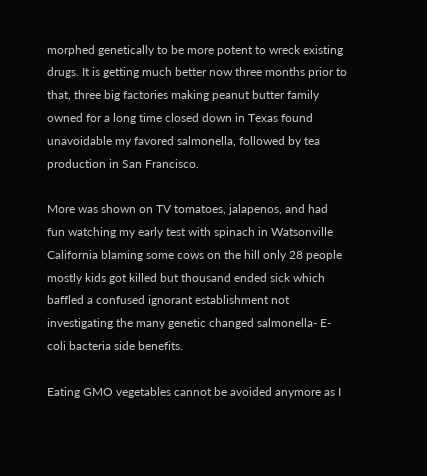morphed genetically to be more potent to wreck existing drugs. It is getting much better now three months prior to that, three big factories making peanut butter family owned for a long time closed down in Texas found unavoidable my favored salmonella, followed by tea production in San Francisco.

More was shown on TV tomatoes, jalapenos, and had fun watching my early test with spinach in Watsonville California blaming some cows on the hill only 28 people mostly kids got killed but thousand ended sick which baffled a confused ignorant establishment not investigating the many genetic changed salmonella- E-coli bacteria side benefits.

Eating GMO vegetables cannot be avoided anymore as I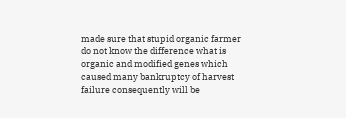made sure that stupid organic farmer do not know the difference what is organic and modified genes which caused many bankruptcy of harvest failure consequently will be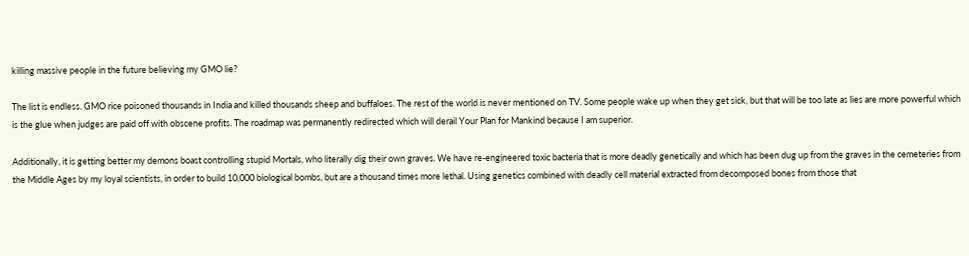killing massive people in the future believing my GMO lie?

The list is endless. GMO rice poisoned thousands in India and killed thousands sheep and buffaloes. The rest of the world is never mentioned on TV. Some people wake up when they get sick, but that will be too late as lies are more powerful which is the glue when judges are paid off with obscene profits. The roadmap was permanently redirected which will derail Your Plan for Mankind because I am superior.

Additionally, it is getting better my demons boast controlling stupid Mortals, who literally dig their own graves. We have re-engineered toxic bacteria that is more deadly genetically and which has been dug up from the graves in the cemeteries from the Middle Ages by my loyal scientists, in order to build 10,000 biological bombs, but are a thousand times more lethal. Using genetics combined with deadly cell material extracted from decomposed bones from those that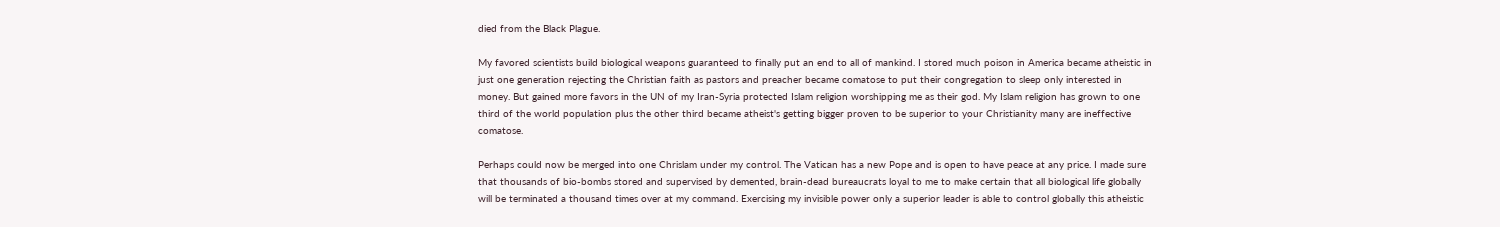died from the Black Plague.

My favored scientists build biological weapons guaranteed to finally put an end to all of mankind. I stored much poison in America became atheistic in just one generation rejecting the Christian faith as pastors and preacher became comatose to put their congregation to sleep only interested in money. But gained more favors in the UN of my Iran-Syria protected Islam religion worshipping me as their god. My Islam religion has grown to one third of the world population plus the other third became atheist's getting bigger proven to be superior to your Christianity many are ineffective comatose.

Perhaps could now be merged into one Chrislam under my control. The Vatican has a new Pope and is open to have peace at any price. I made sure that thousands of bio-bombs stored and supervised by demented, brain-dead bureaucrats loyal to me to make certain that all biological life globally will be terminated a thousand times over at my command. Exercising my invisible power only a superior leader is able to control globally this atheistic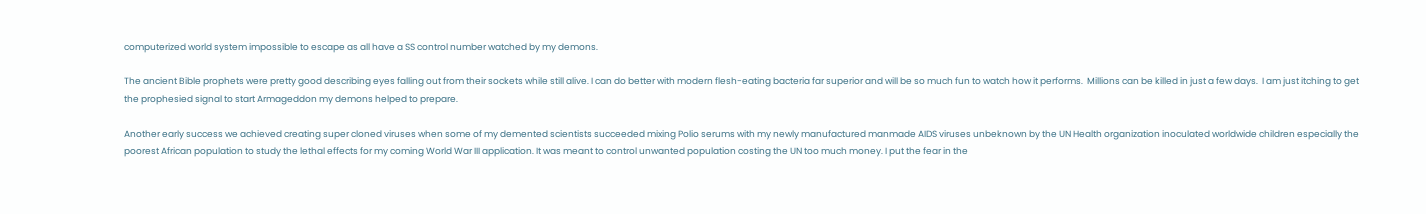computerized world system impossible to escape as all have a SS control number watched by my demons.

The ancient Bible prophets were pretty good describing eyes falling out from their sockets while still alive. I can do better with modern flesh-eating bacteria far superior and will be so much fun to watch how it performs.  Millions can be killed in just a few days.  I am just itching to get the prophesied signal to start Armageddon my demons helped to prepare.

Another early success we achieved creating super cloned viruses when some of my demented scientists succeeded mixing Polio serums with my newly manufactured manmade AIDS viruses unbeknown by the UN Health organization inoculated worldwide children especially the poorest African population to study the lethal effects for my coming World War III application. It was meant to control unwanted population costing the UN too much money. I put the fear in the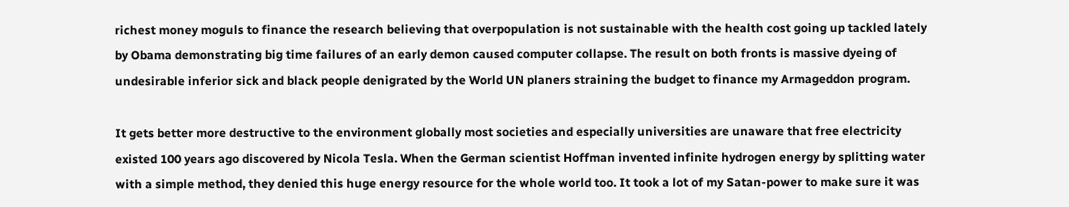richest money moguls to finance the research believing that overpopulation is not sustainable with the health cost going up tackled lately by Obama demonstrating big time failures of an early demon caused computer collapse. The result on both fronts is massive dyeing of undesirable inferior sick and black people denigrated by the World UN planers straining the budget to finance my Armageddon program.

It gets better more destructive to the environment globally most societies and especially universities are unaware that free electricity existed 100 years ago discovered by Nicola Tesla. When the German scientist Hoffman invented infinite hydrogen energy by splitting water with a simple method, they denied this huge energy resource for the whole world too. It took a lot of my Satan-power to make sure it was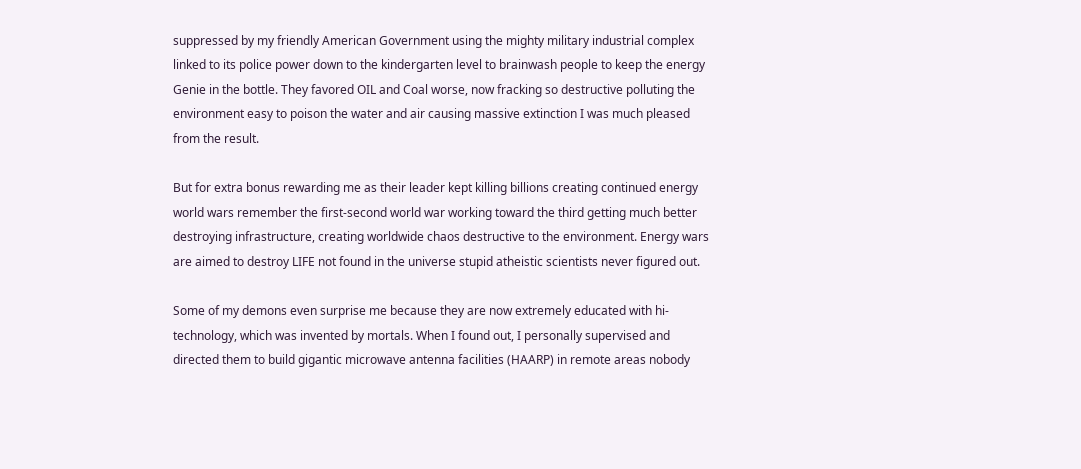suppressed by my friendly American Government using the mighty military industrial complex linked to its police power down to the kindergarten level to brainwash people to keep the energy Genie in the bottle. They favored OIL and Coal worse, now fracking so destructive polluting the environment easy to poison the water and air causing massive extinction I was much pleased from the result.

But for extra bonus rewarding me as their leader kept killing billions creating continued energy world wars remember the first-second world war working toward the third getting much better destroying infrastructure, creating worldwide chaos destructive to the environment. Energy wars are aimed to destroy LIFE not found in the universe stupid atheistic scientists never figured out.

Some of my demons even surprise me because they are now extremely educated with hi-technology, which was invented by mortals. When I found out, I personally supervised and directed them to build gigantic microwave antenna facilities (HAARP) in remote areas nobody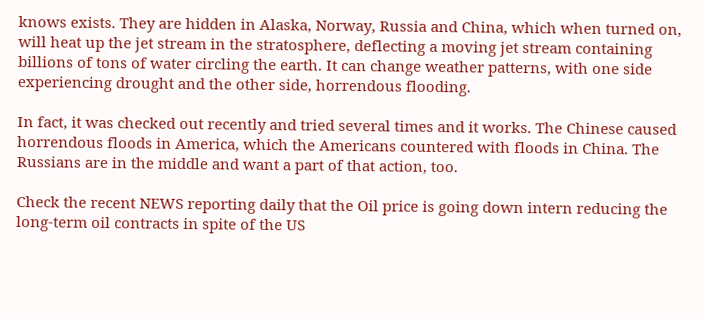knows exists. They are hidden in Alaska, Norway, Russia and China, which when turned on, will heat up the jet stream in the stratosphere, deflecting a moving jet stream containing billions of tons of water circling the earth. It can change weather patterns, with one side experiencing drought and the other side, horrendous flooding.

In fact, it was checked out recently and tried several times and it works. The Chinese caused horrendous floods in America, which the Americans countered with floods in China. The Russians are in the middle and want a part of that action, too.

Check the recent NEWS reporting daily that the Oil price is going down intern reducing the long-term oil contracts in spite of the US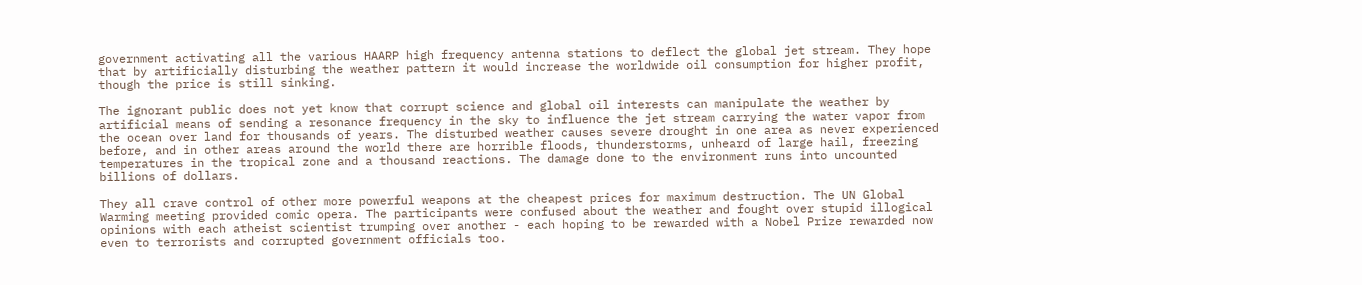government activating all the various HAARP high frequency antenna stations to deflect the global jet stream. They hope that by artificially disturbing the weather pattern it would increase the worldwide oil consumption for higher profit, though the price is still sinking.

The ignorant public does not yet know that corrupt science and global oil interests can manipulate the weather by artificial means of sending a resonance frequency in the sky to influence the jet stream carrying the water vapor from the ocean over land for thousands of years. The disturbed weather causes severe drought in one area as never experienced before, and in other areas around the world there are horrible floods, thunderstorms, unheard of large hail, freezing temperatures in the tropical zone and a thousand reactions. The damage done to the environment runs into uncounted billions of dollars.

They all crave control of other more powerful weapons at the cheapest prices for maximum destruction. The UN Global Warming meeting provided comic opera. The participants were confused about the weather and fought over stupid illogical opinions with each atheist scientist trumping over another - each hoping to be rewarded with a Nobel Prize rewarded now even to terrorists and corrupted government officials too.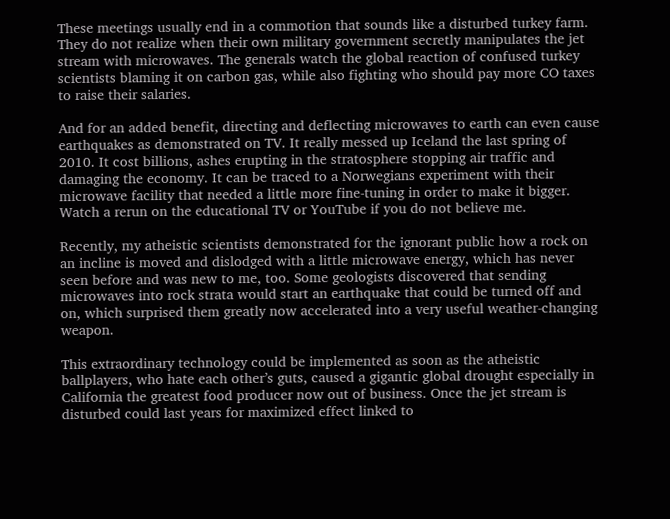These meetings usually end in a commotion that sounds like a disturbed turkey farm. They do not realize when their own military government secretly manipulates the jet stream with microwaves. The generals watch the global reaction of confused turkey scientists blaming it on carbon gas, while also fighting who should pay more CO taxes to raise their salaries.

And for an added benefit, directing and deflecting microwaves to earth can even cause earthquakes as demonstrated on TV. It really messed up Iceland the last spring of 2010. It cost billions, ashes erupting in the stratosphere stopping air traffic and damaging the economy. It can be traced to a Norwegians experiment with their microwave facility that needed a little more fine-tuning in order to make it bigger. Watch a rerun on the educational TV or YouTube if you do not believe me.

Recently, my atheistic scientists demonstrated for the ignorant public how a rock on an incline is moved and dislodged with a little microwave energy, which has never seen before and was new to me, too. Some geologists discovered that sending microwaves into rock strata would start an earthquake that could be turned off and on, which surprised them greatly now accelerated into a very useful weather-changing weapon.

This extraordinary technology could be implemented as soon as the atheistic ballplayers, who hate each other’s guts, caused a gigantic global drought especially in California the greatest food producer now out of business. Once the jet stream is disturbed could last years for maximized effect linked to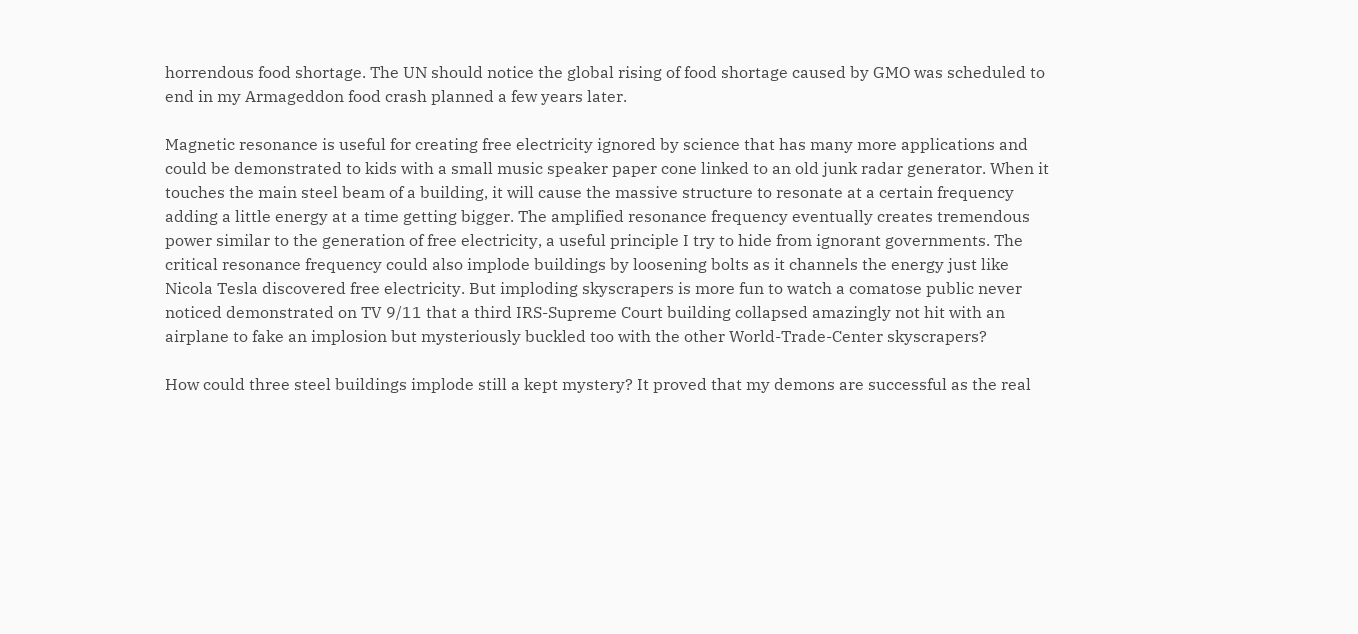horrendous food shortage. The UN should notice the global rising of food shortage caused by GMO was scheduled to end in my Armageddon food crash planned a few years later.

Magnetic resonance is useful for creating free electricity ignored by science that has many more applications and could be demonstrated to kids with a small music speaker paper cone linked to an old junk radar generator. When it touches the main steel beam of a building, it will cause the massive structure to resonate at a certain frequency adding a little energy at a time getting bigger. The amplified resonance frequency eventually creates tremendous power similar to the generation of free electricity, a useful principle I try to hide from ignorant governments. The critical resonance frequency could also implode buildings by loosening bolts as it channels the energy just like Nicola Tesla discovered free electricity. But imploding skyscrapers is more fun to watch a comatose public never noticed demonstrated on TV 9/11 that a third IRS-Supreme Court building collapsed amazingly not hit with an airplane to fake an implosion but mysteriously buckled too with the other World-Trade-Center skyscrapers?

How could three steel buildings implode still a kept mystery? It proved that my demons are successful as the real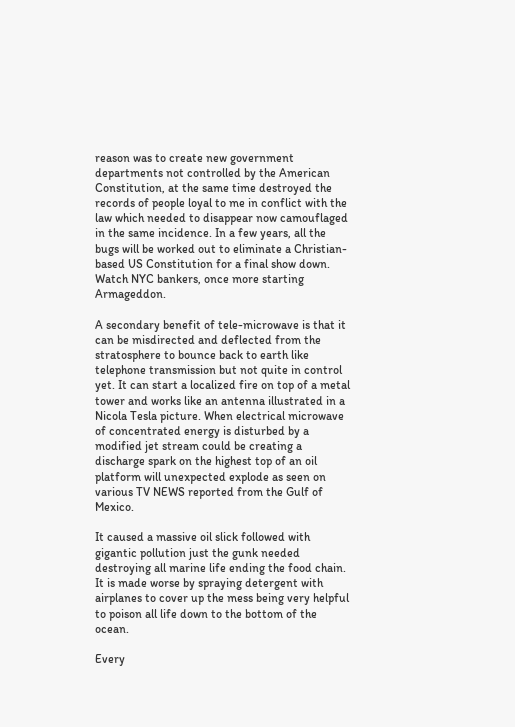reason was to create new government departments not controlled by the American Constitution, at the same time destroyed the records of people loyal to me in conflict with the law which needed to disappear now camouflaged in the same incidence. In a few years, all the bugs will be worked out to eliminate a Christian-based US Constitution for a final show down. Watch NYC bankers, once more starting Armageddon.

A secondary benefit of tele-microwave is that it can be misdirected and deflected from the stratosphere to bounce back to earth like telephone transmission but not quite in control yet. It can start a localized fire on top of a metal tower and works like an antenna illustrated in a Nicola Tesla picture. When electrical microwave of concentrated energy is disturbed by a modified jet stream could be creating a discharge spark on the highest top of an oil platform will unexpected explode as seen on various TV NEWS reported from the Gulf of Mexico.

It caused a massive oil slick followed with gigantic pollution just the gunk needed destroying all marine life ending the food chain.  It is made worse by spraying detergent with airplanes to cover up the mess being very helpful to poison all life down to the bottom of the ocean.

Every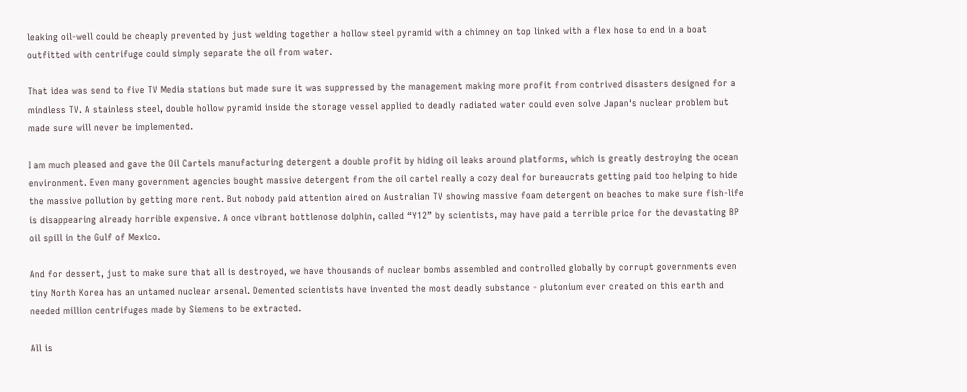leaking oil-well could be cheaply prevented by just welding together a hollow steel pyramid with a chimney on top linked with a flex hose to end in a boat outfitted with centrifuge could simply separate the oil from water.

That idea was send to five TV Media stations but made sure it was suppressed by the management making more profit from contrived disasters designed for a mindless TV. A stainless steel, double hollow pyramid inside the storage vessel applied to deadly radiated water could even solve Japan's nuclear problem but made sure will never be implemented.

I am much pleased and gave the Oil Cartels manufacturing detergent a double profit by hiding oil leaks around platforms, which is greatly destroying the ocean environment. Even many government agencies bought massive detergent from the oil cartel really a cozy deal for bureaucrats getting paid too helping to hide the massive pollution by getting more rent. But nobody paid attention aired on Australian TV showing massive foam detergent on beaches to make sure fish-life is disappearing already horrible expensive. A once vibrant bottlenose dolphin, called “Y12” by scientists, may have paid a terrible price for the devastating BP oil spill in the Gulf of Mexico.

And for dessert, just to make sure that all is destroyed, we have thousands of nuclear bombs assembled and controlled globally by corrupt governments even tiny North Korea has an untamed nuclear arsenal. Demented scientists have invented the most deadly substance - plutonium ever created on this earth and needed million centrifuges made by Siemens to be extracted.

All is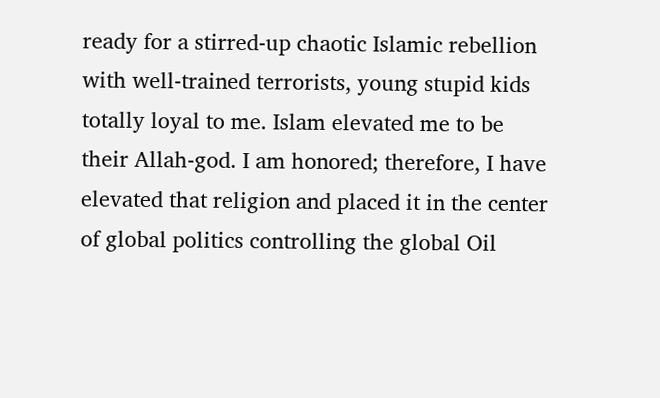ready for a stirred-up chaotic Islamic rebellion with well-trained terrorists, young stupid kids totally loyal to me. Islam elevated me to be their Allah-god. I am honored; therefore, I have elevated that religion and placed it in the center of global politics controlling the global Oil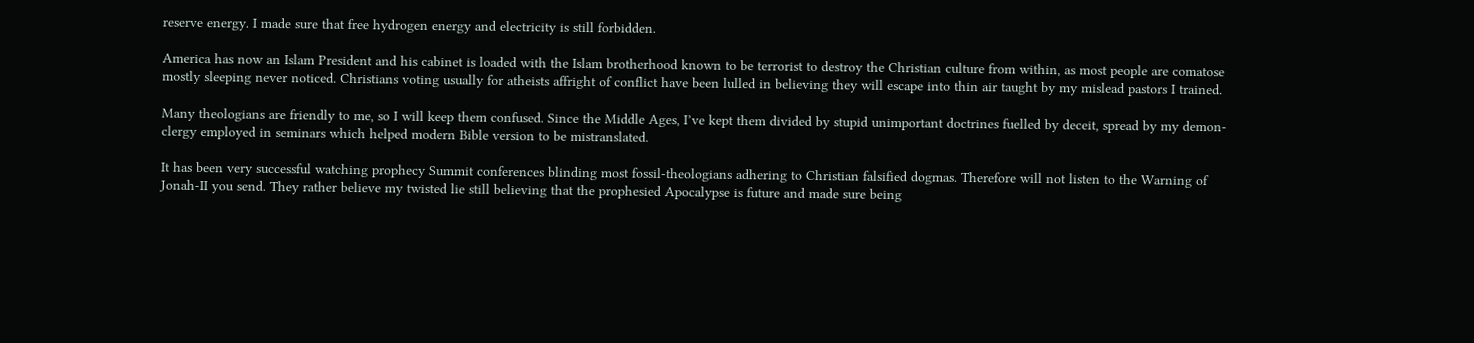reserve energy. I made sure that free hydrogen energy and electricity is still forbidden.

America has now an Islam President and his cabinet is loaded with the Islam brotherhood known to be terrorist to destroy the Christian culture from within, as most people are comatose mostly sleeping never noticed. Christians voting usually for atheists affright of conflict have been lulled in believing they will escape into thin air taught by my mislead pastors I trained.

Many theologians are friendly to me, so I will keep them confused. Since the Middle Ages, I’ve kept them divided by stupid unimportant doctrines fuelled by deceit, spread by my demon-clergy employed in seminars which helped modern Bible version to be mistranslated.

It has been very successful watching prophecy Summit conferences blinding most fossil-theologians adhering to Christian falsified dogmas. Therefore will not listen to the Warning of Jonah-II you send. They rather believe my twisted lie still believing that the prophesied Apocalypse is future and made sure being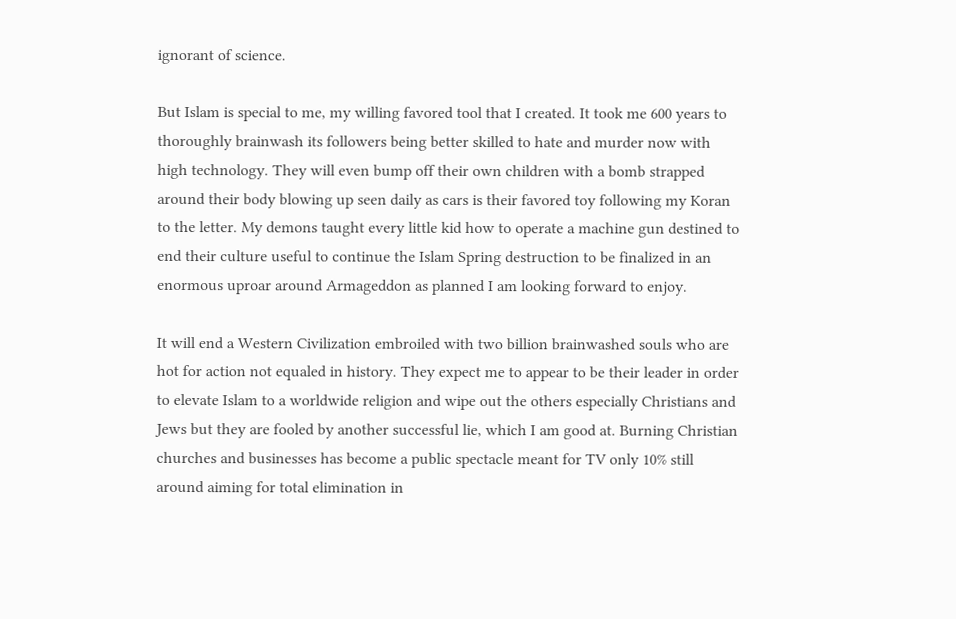ignorant of science.

But Islam is special to me, my willing favored tool that I created. It took me 600 years to thoroughly brainwash its followers being better skilled to hate and murder now with high technology. They will even bump off their own children with a bomb strapped around their body blowing up seen daily as cars is their favored toy following my Koran to the letter. My demons taught every little kid how to operate a machine gun destined to end their culture useful to continue the Islam Spring destruction to be finalized in an enormous uproar around Armageddon as planned I am looking forward to enjoy.

It will end a Western Civilization embroiled with two billion brainwashed souls who are hot for action not equaled in history. They expect me to appear to be their leader in order to elevate Islam to a worldwide religion and wipe out the others especially Christians and Jews but they are fooled by another successful lie, which I am good at. Burning Christian churches and businesses has become a public spectacle meant for TV only 10% still around aiming for total elimination in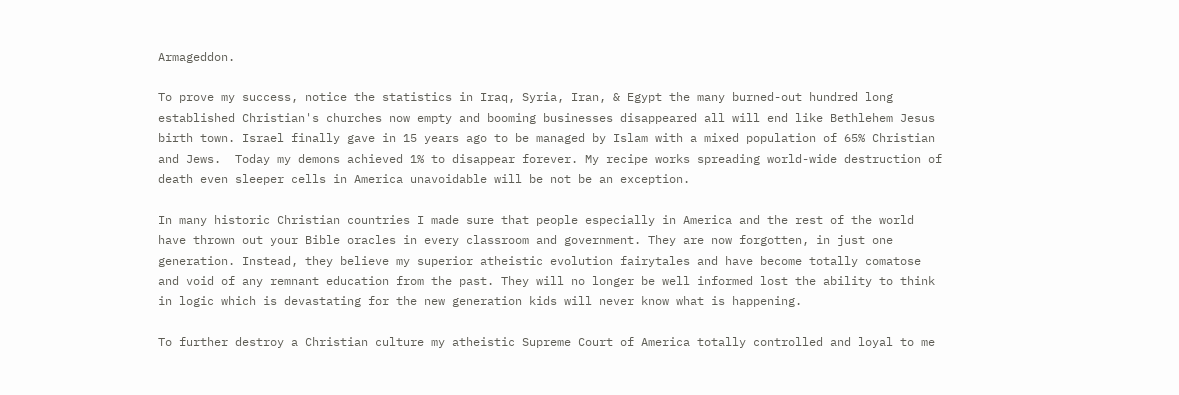Armageddon.

To prove my success, notice the statistics in Iraq, Syria, Iran, & Egypt the many burned-out hundred long established Christian's churches now empty and booming businesses disappeared all will end like Bethlehem Jesus birth town. Israel finally gave in 15 years ago to be managed by Islam with a mixed population of 65% Christian and Jews.  Today my demons achieved 1% to disappear forever. My recipe works spreading world-wide destruction of death even sleeper cells in America unavoidable will be not be an exception.

In many historic Christian countries I made sure that people especially in America and the rest of the world have thrown out your Bible oracles in every classroom and government. They are now forgotten, in just one generation. Instead, they believe my superior atheistic evolution fairytales and have become totally comatose and void of any remnant education from the past. They will no longer be well informed lost the ability to think in logic which is devastating for the new generation kids will never know what is happening.

To further destroy a Christian culture my atheistic Supreme Court of America totally controlled and loyal to me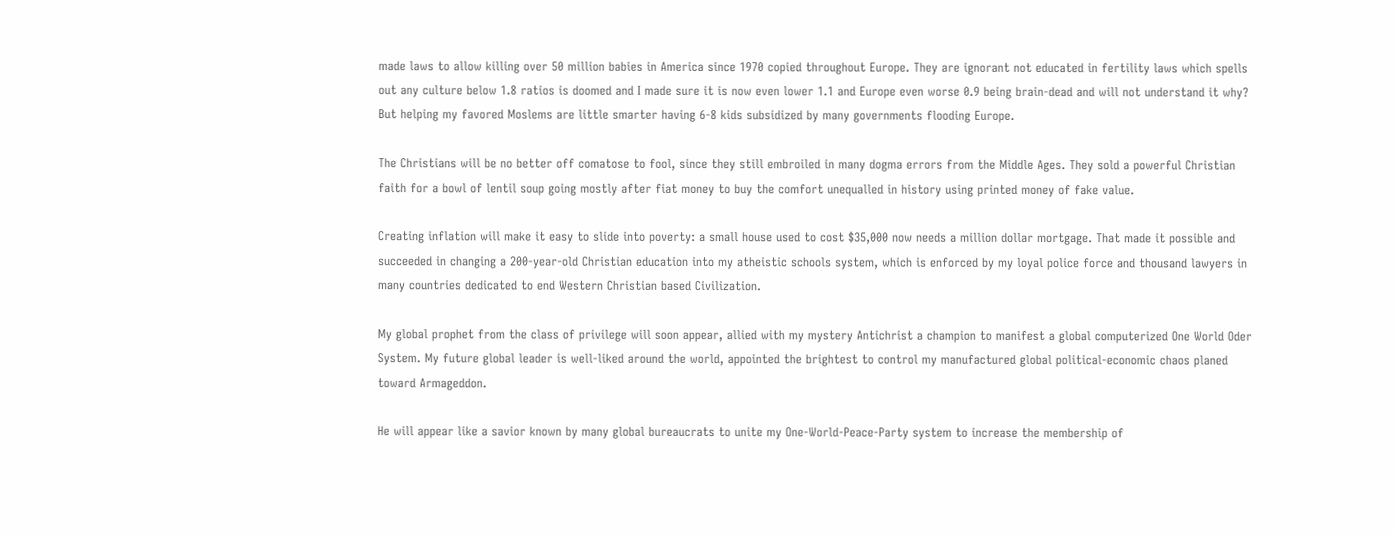made laws to allow killing over 50 million babies in America since 1970 copied throughout Europe. They are ignorant not educated in fertility laws which spells out any culture below 1.8 ratios is doomed and I made sure it is now even lower 1.1 and Europe even worse 0.9 being brain-dead and will not understand it why? But helping my favored Moslems are little smarter having 6-8 kids subsidized by many governments flooding Europe.

The Christians will be no better off comatose to fool, since they still embroiled in many dogma errors from the Middle Ages. They sold a powerful Christian faith for a bowl of lentil soup going mostly after fiat money to buy the comfort unequalled in history using printed money of fake value.

Creating inflation will make it easy to slide into poverty: a small house used to cost $35,000 now needs a million dollar mortgage. That made it possible and succeeded in changing a 200-year-old Christian education into my atheistic schools system, which is enforced by my loyal police force and thousand lawyers in many countries dedicated to end Western Christian based Civilization.

My global prophet from the class of privilege will soon appear, allied with my mystery Antichrist a champion to manifest a global computerized One World Oder System. My future global leader is well-liked around the world, appointed the brightest to control my manufactured global political-economic chaos planed toward Armageddon.

He will appear like a savior known by many global bureaucrats to unite my One-World-Peace-Party system to increase the membership of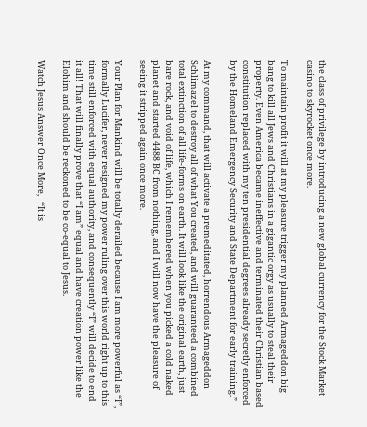the class of privilege by introducing a new global currency for the Stock Market casino to skyrocket once more.

To maintain profit it will at my pleasure trigger my planned Armageddon big bang to kill all Jews and Christians in a gigantic orgy as usually to steal their property. Even America became ineffective and terminated their Christian based constitution replaced with my ten presidential degrees already secretly enforced by the Homeland Emergency Security and State Department for early training.”

At my command, that will activate a premeditated, horrendous Armageddon Schlimazel to destroy all of what You created, and will guaranteed a combined total extinction of all life-forms on earth. It will look like the original earth, just bare rock, and void of life, which I remembered when you picked a cold naked planet and started 4488 BC from nothing, and I will now have the pleasure of seeing it stripped again once more.

Your Plan for Mankind will be totally derailed because I am more powerful as “I”, formally Lucifer, never resigned my power ruling over this world right up to this time still enforced with equal authority, and consequently “I” will decide to end it all! That will finally prove that “I am” equal and have creation power like the Elohim and should be reckoned to be co-equal to Jesus.

Watch Jesus Answer Once More,   “It is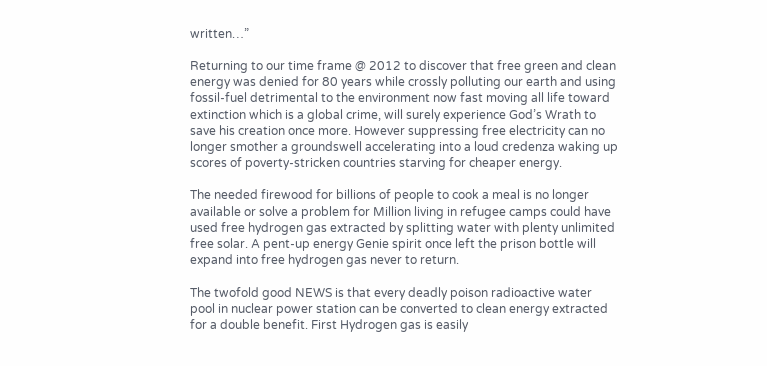written…”

Returning to our time frame @ 2012 to discover that free green and clean energy was denied for 80 years while crossly polluting our earth and using fossil-fuel detrimental to the environment now fast moving all life toward extinction which is a global crime, will surely experience God’s Wrath to save his creation once more. However suppressing free electricity can no longer smother a groundswell accelerating into a loud credenza waking up scores of poverty-stricken countries starving for cheaper energy.

The needed firewood for billions of people to cook a meal is no longer available or solve a problem for Million living in refugee camps could have used free hydrogen gas extracted by splitting water with plenty unlimited free solar. A pent-up energy Genie spirit once left the prison bottle will expand into free hydrogen gas never to return.

The twofold good NEWS is that every deadly poison radioactive water pool in nuclear power station can be converted to clean energy extracted for a double benefit. First Hydrogen gas is easily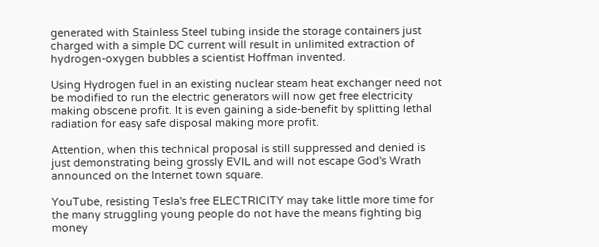generated with Stainless Steel tubing inside the storage containers just charged with a simple DC current will result in unlimited extraction of hydrogen-oxygen bubbles a scientist Hoffman invented.

Using Hydrogen fuel in an existing nuclear steam heat exchanger need not be modified to run the electric generators will now get free electricity making obscene profit. It is even gaining a side-benefit by splitting lethal radiation for easy safe disposal making more profit.

Attention, when this technical proposal is still suppressed and denied is just demonstrating being grossly EVIL and will not escape God's Wrath announced on the Internet town square.

YouTube, resisting Tesla's free ELECTRICITY may take little more time for the many struggling young people do not have the means fighting big money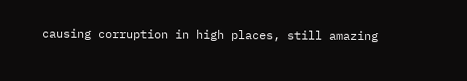causing corruption in high places, still amazing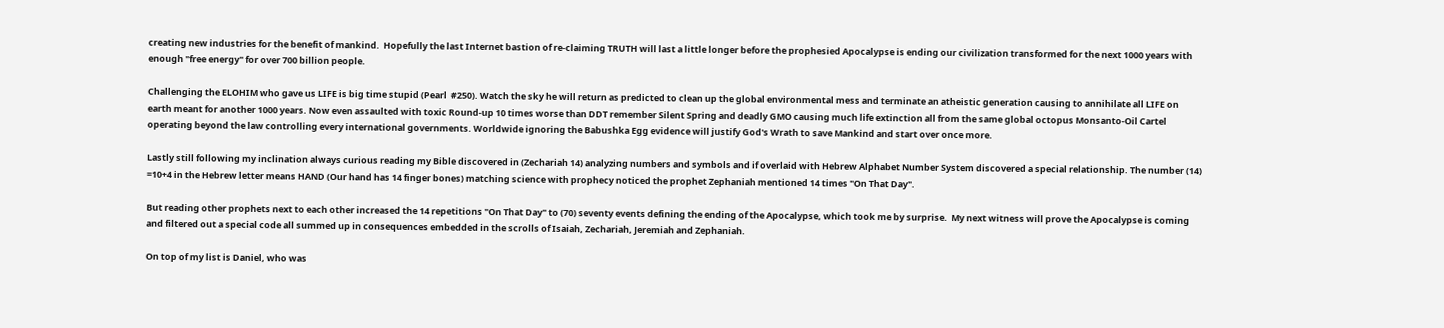creating new industries for the benefit of mankind.  Hopefully the last Internet bastion of re-claiming TRUTH will last a little longer before the prophesied Apocalypse is ending our civilization transformed for the next 1000 years with enough "free energy" for over 700 billion people.

Challenging the ELOHIM who gave us LIFE is big time stupid (Pearl  #250). Watch the sky he will return as predicted to clean up the global environmental mess and terminate an atheistic generation causing to annihilate all LIFE on earth meant for another 1000 years. Now even assaulted with toxic Round-up 10 times worse than DDT remember Silent Spring and deadly GMO causing much life extinction all from the same global octopus Monsanto-Oil Cartel operating beyond the law controlling every international governments. Worldwide ignoring the Babushka Egg evidence will justify God's Wrath to save Mankind and start over once more.

Lastly still following my inclination always curious reading my Bible discovered in (Zechariah 14) analyzing numbers and symbols and if overlaid with Hebrew Alphabet Number System discovered a special relationship. The number (14) =10+4 in the Hebrew letter means HAND (Our hand has 14 finger bones) matching science with prophecy noticed the prophet Zephaniah mentioned 14 times "On That Day".

But reading other prophets next to each other increased the 14 repetitions "On That Day" to (70) seventy events defining the ending of the Apocalypse, which took me by surprise.  My next witness will prove the Apocalypse is coming and filtered out a special code all summed up in consequences embedded in the scrolls of Isaiah, Zechariah, Jeremiah and Zephaniah.

On top of my list is Daniel, who was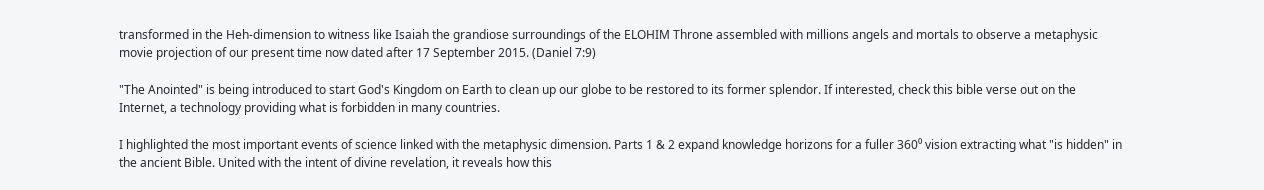transformed in the Heh-dimension to witness like Isaiah the grandiose surroundings of the ELOHIM Throne assembled with millions angels and mortals to observe a metaphysic movie projection of our present time now dated after 17 September 2015. (Daniel 7:9)

"The Anointed" is being introduced to start God's Kingdom on Earth to clean up our globe to be restored to its former splendor. If interested, check this bible verse out on the Internet, a technology providing what is forbidden in many countries.

I highlighted the most important events of science linked with the metaphysic dimension. Parts 1 & 2 expand knowledge horizons for a fuller 360⁰ vision extracting what "is hidden" in the ancient Bible. United with the intent of divine revelation, it reveals how this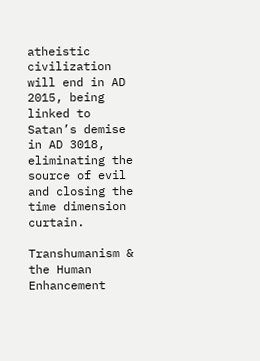atheistic civilization will end in AD 2015, being linked to Satan’s demise in AD 3018, eliminating the source of evil and closing the time dimension curtain.

Transhumanism & the Human Enhancement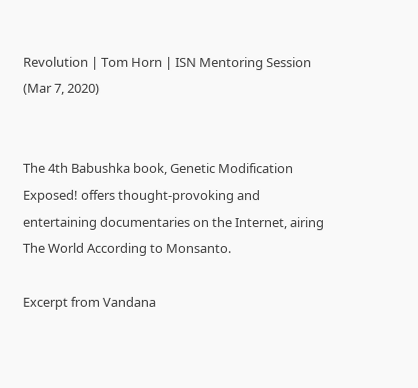Revolution | Tom Horn | ISN Mentoring Session
(Mar 7, 2020)


The 4th Babushka book, Genetic Modification Exposed! offers thought-provoking and entertaining documentaries on the Internet, airing The World According to Monsanto.

Excerpt from Vandana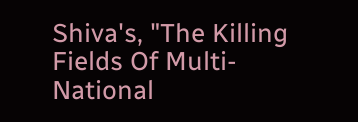Shiva's, "The Killing Fields Of Multi-National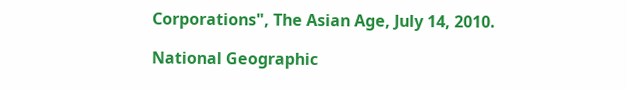Corporations", The Asian Age, July 14, 2010.

National Geographic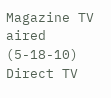Magazine TV aired (5-18-10) Direct TV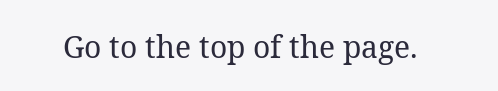Go to the top of the page.